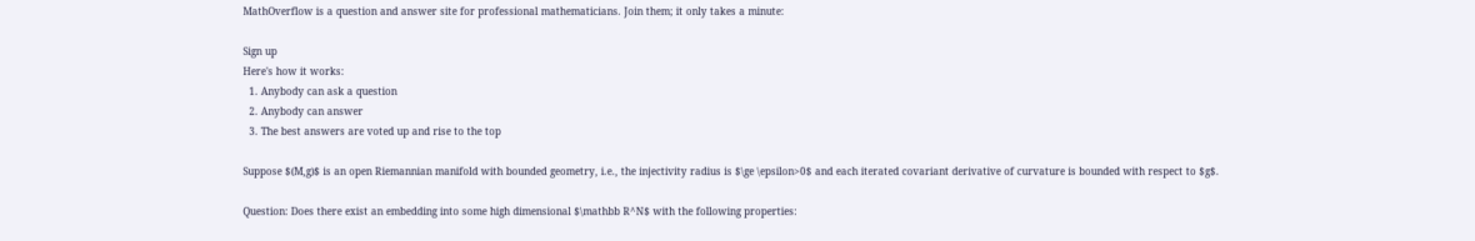MathOverflow is a question and answer site for professional mathematicians. Join them; it only takes a minute:

Sign up
Here's how it works:
  1. Anybody can ask a question
  2. Anybody can answer
  3. The best answers are voted up and rise to the top

Suppose $(M,g)$ is an open Riemannian manifold with bounded geometry, i.e., the injectivity radius is $\ge \epsilon>0$ and each iterated covariant derivative of curvature is bounded with respect to $g$.

Question: Does there exist an embedding into some high dimensional $\mathbb R^N$ with the following properties: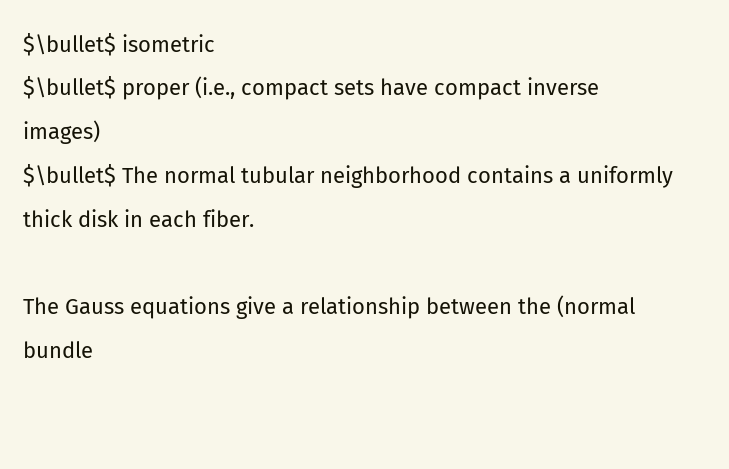$\bullet$ isometric
$\bullet$ proper (i.e., compact sets have compact inverse images)
$\bullet$ The normal tubular neighborhood contains a uniformly thick disk in each fiber.

The Gauss equations give a relationship between the (normal bundle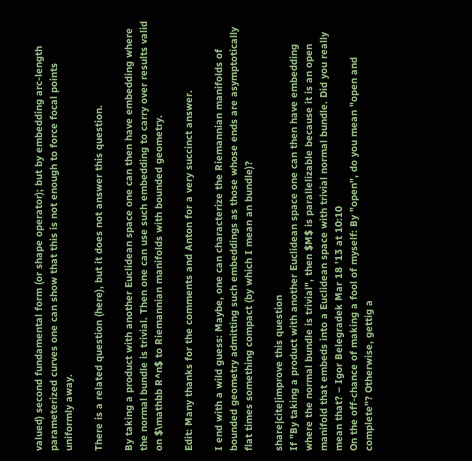valued) second fundamental form (or shape operator); but by embedding arc-length parameterized curves one can show that this is not enough to force focal points uniformly away.

There is a related question (here), but it does not answer this question.

By taking a product with another Euclidean space one can then have embedding where the normal bundle is trivial. Then one can use such embedding to carry over results valid on $\mathbb R^n$ to Riemannian manifolds with bounded geometry.

Edit: Many thanks for the comments and Anton for a very succinct answer.

I end with a wild guess: Maybe, one can characterize the Riemannian manifolds of bounded geometry admitting such embeddings as those whose ends are asymptotically flat times something compact (by which I mean an bundle)?

share|cite|improve this question
If "By taking a product with another Euclidean space one can then have embedding where the normal bundle is trivial", then $M$ is parallelizable because it is an open manifold that embeds into a Euclidean space with trivial normal bundle. Did you really mean that? – Igor Belegradek Mar 18 '13 at 10:10
On the off-chance of making a fool of myself: By "open", do you mean "open and complete"? Otherwise, gettig a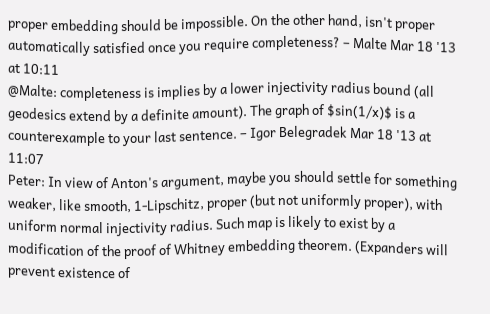proper embedding should be impossible. On the other hand, isn't proper automatically satisfied once you require completeness? – Malte Mar 18 '13 at 10:11
@Malte: completeness is implies by a lower injectivity radius bound (all geodesics extend by a definite amount). The graph of $sin(1/x)$ is a counterexample to your last sentence. – Igor Belegradek Mar 18 '13 at 11:07
Peter: In view of Anton's argument, maybe you should settle for something weaker, like smooth, 1-Lipschitz, proper (but not uniformly proper), with uniform normal injectivity radius. Such map is likely to exist by a modification of the proof of Whitney embedding theorem. (Expanders will prevent existence of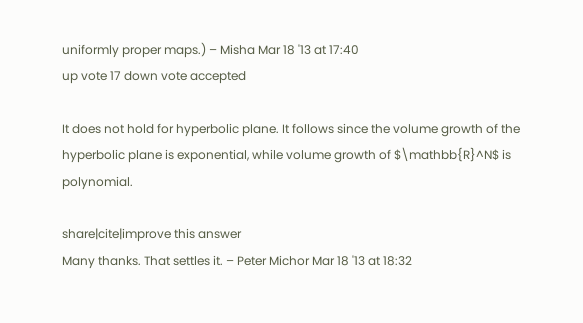uniformly proper maps.) – Misha Mar 18 '13 at 17:40
up vote 17 down vote accepted

It does not hold for hyperbolic plane. It follows since the volume growth of the hyperbolic plane is exponential, while volume growth of $\mathbb{R}^N$ is polynomial.

share|cite|improve this answer
Many thanks. That settles it. – Peter Michor Mar 18 '13 at 18:32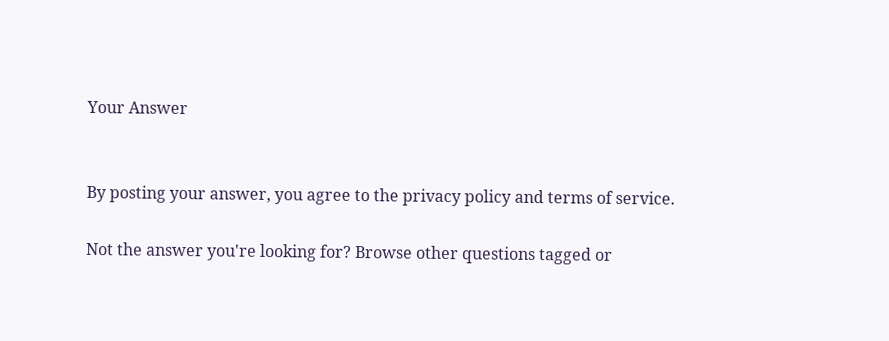Your Answer


By posting your answer, you agree to the privacy policy and terms of service.

Not the answer you're looking for? Browse other questions tagged or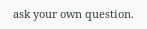ask your own question.